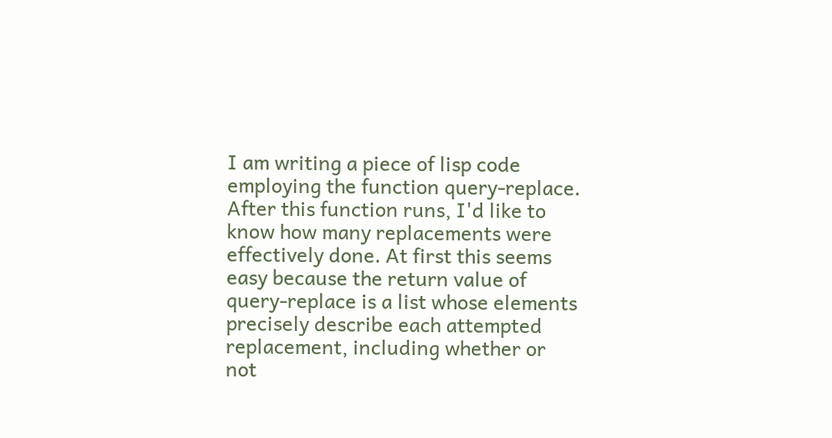I am writing a piece of lisp code employing the function query-replace. After this function runs, I'd like to know how many replacements were effectively done. At first this seems easy because the return value of query-replace is a list whose elements precisely describe each attempted replacement, including whether or not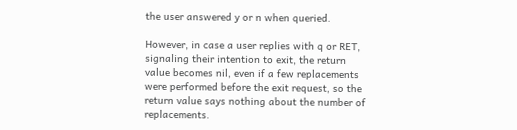the user answered y or n when queried.

However, in case a user replies with q or RET, signaling their intention to exit, the return value becomes nil, even if a few replacements were performed before the exit request, so the return value says nothing about the number of replacements.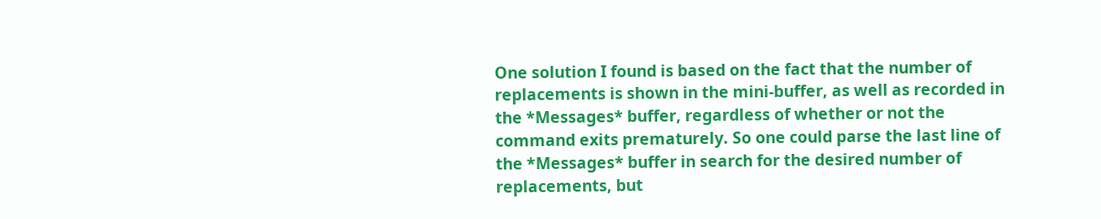One solution I found is based on the fact that the number of replacements is shown in the mini-buffer, as well as recorded in the *Messages* buffer, regardless of whether or not the command exits prematurely. So one could parse the last line of the *Messages* buffer in search for the desired number of replacements, but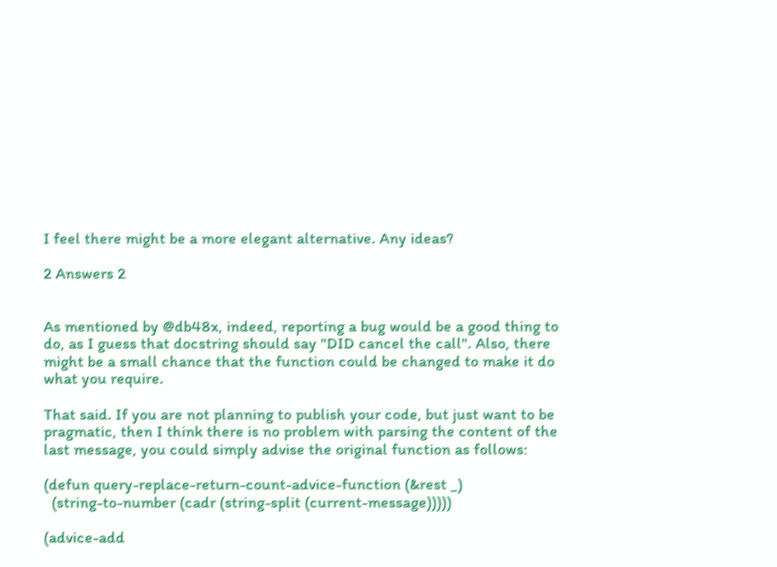I feel there might be a more elegant alternative. Any ideas?

2 Answers 2


As mentioned by @db48x, indeed, reporting a bug would be a good thing to do, as I guess that docstring should say "DID cancel the call". Also, there might be a small chance that the function could be changed to make it do what you require.

That said. If you are not planning to publish your code, but just want to be pragmatic, then I think there is no problem with parsing the content of the last message, you could simply advise the original function as follows:

(defun query-replace-return-count-advice-function (&rest _)
  (string-to-number (cadr (string-split (current-message)))))

(advice-add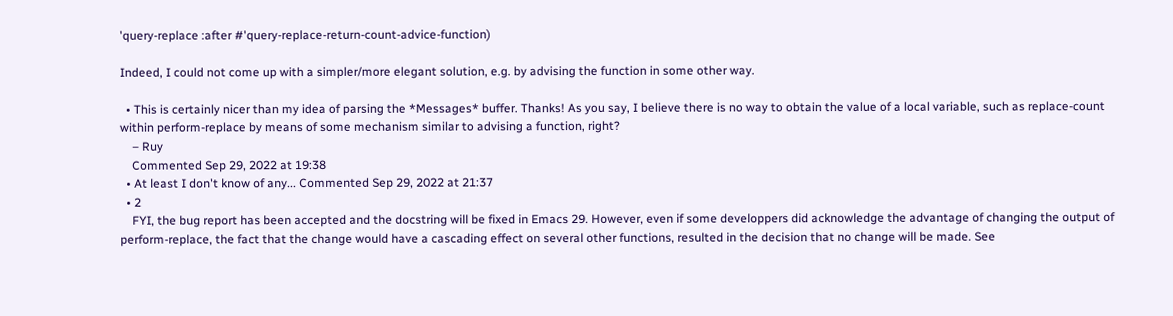'query-replace :after #'query-replace-return-count-advice-function)

Indeed, I could not come up with a simpler/more elegant solution, e.g. by advising the function in some other way.

  • This is certainly nicer than my idea of parsing the *Messages* buffer. Thanks! As you say, I believe there is no way to obtain the value of a local variable, such as replace-count within perform-replace by means of some mechanism similar to advising a function, right?
    – Ruy
    Commented Sep 29, 2022 at 19:38
  • At least I don't know of any... Commented Sep 29, 2022 at 21:37
  • 2
    FYI, the bug report has been accepted and the docstring will be fixed in Emacs 29. However, even if some developpers did acknowledge the advantage of changing the output of perform-replace, the fact that the change would have a cascading effect on several other functions, resulted in the decision that no change will be made. See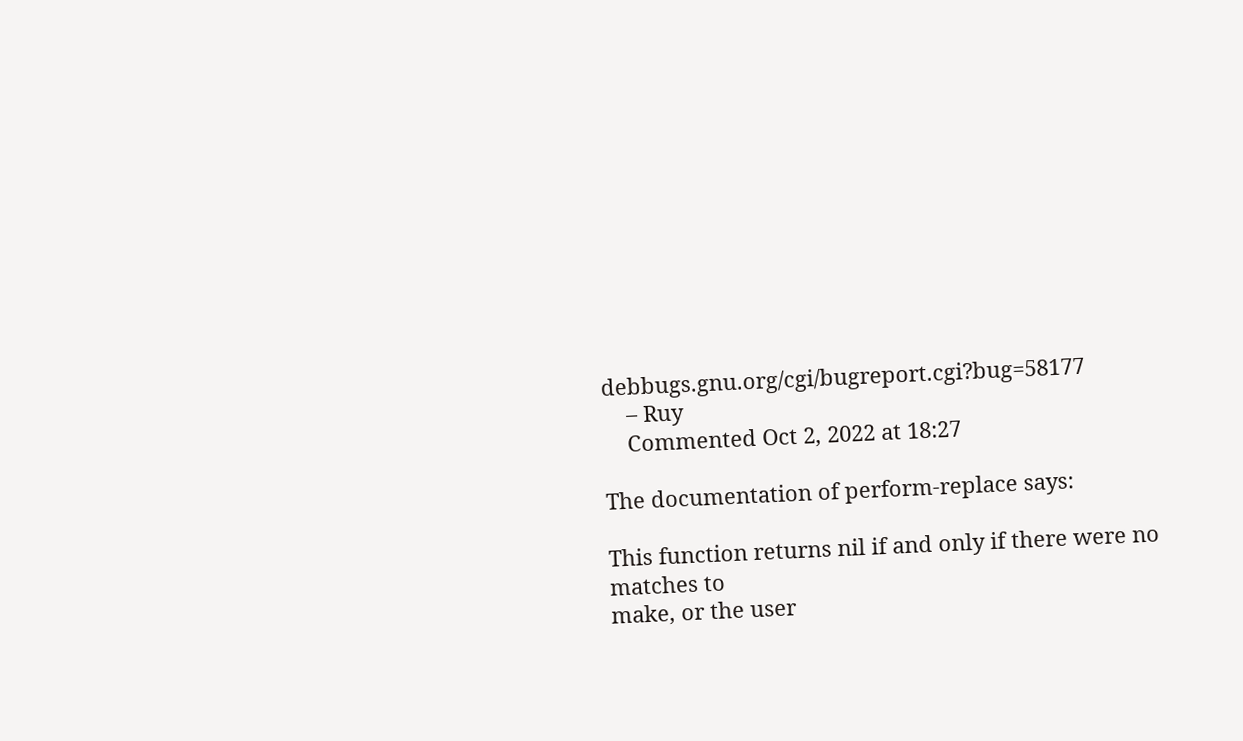debbugs.gnu.org/cgi/bugreport.cgi?bug=58177
    – Ruy
    Commented Oct 2, 2022 at 18:27

The documentation of perform-replace says:

This function returns nil if and only if there were no matches to
make, or the user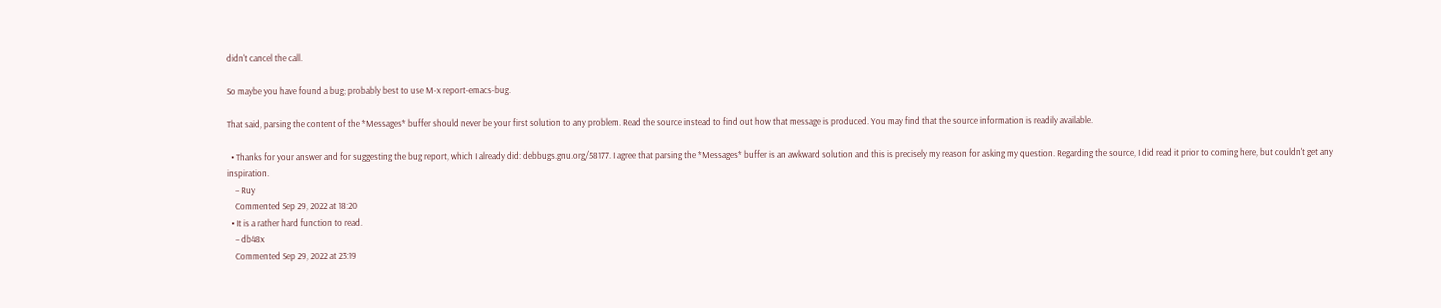didn't cancel the call.

So maybe you have found a bug; probably best to use M-x report-emacs-bug.

That said, parsing the content of the *Messages* buffer should never be your first solution to any problem. Read the source instead to find out how that message is produced. You may find that the source information is readily available.

  • Thanks for your answer and for suggesting the bug report, which I already did: debbugs.gnu.org/58177. I agree that parsing the *Messages* buffer is an awkward solution and this is precisely my reason for asking my question. Regarding the source, I did read it prior to coming here, but couldn't get any inspiration.
    – Ruy
    Commented Sep 29, 2022 at 18:20
  • It is a rather hard function to read.
    – db48x
    Commented Sep 29, 2022 at 23:19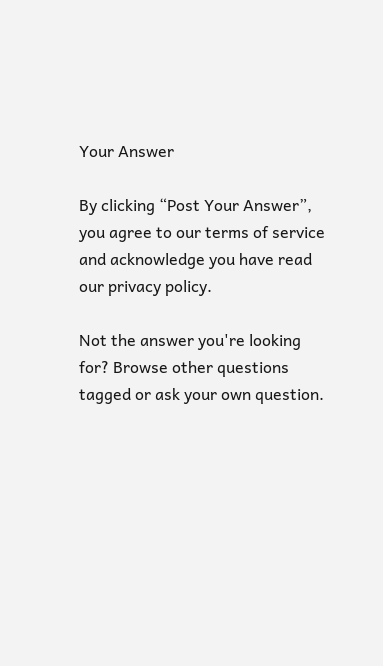Your Answer

By clicking “Post Your Answer”, you agree to our terms of service and acknowledge you have read our privacy policy.

Not the answer you're looking for? Browse other questions tagged or ask your own question.